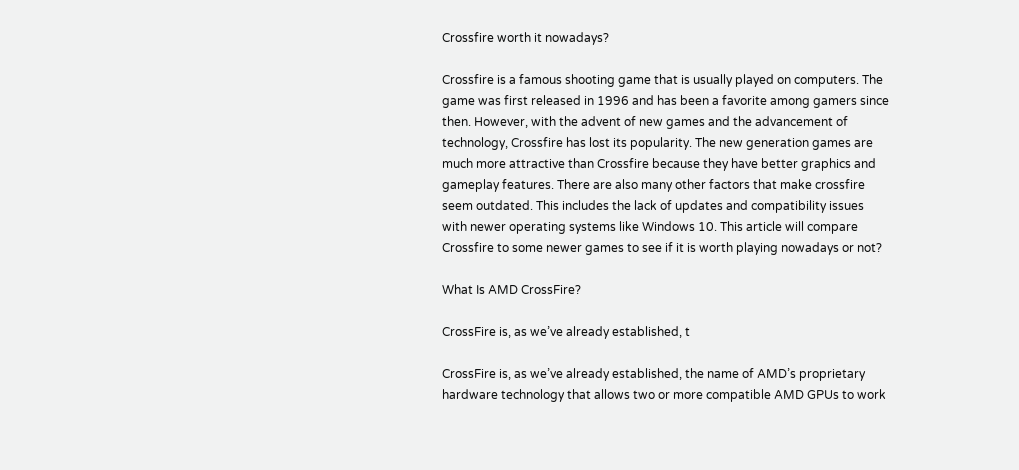Crossfire worth it nowadays?

Crossfire is a famous shooting game that is usually played on computers. The game was first released in 1996 and has been a favorite among gamers since then. However, with the advent of new games and the advancement of technology, Crossfire has lost its popularity. The new generation games are much more attractive than Crossfire because they have better graphics and gameplay features. There are also many other factors that make crossfire seem outdated. This includes the lack of updates and compatibility issues with newer operating systems like Windows 10. This article will compare Crossfire to some newer games to see if it is worth playing nowadays or not?

What Is AMD CrossFire?

CrossFire is, as we’ve already established, t

CrossFire is, as we’ve already established, the name of AMD’s proprietary hardware technology that allows two or more compatible AMD GPUs to work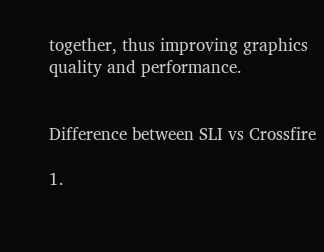together, thus improving graphics quality and performance.


Difference between SLI vs Crossfire

1.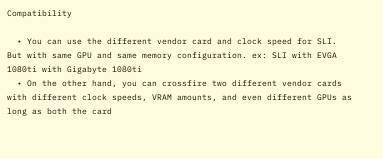Compatibility

  • You can use the different vendor card and clock speed for SLI. But with same GPU and same memory configuration. ex: SLI with EVGA 1080ti with Gigabyte 1080ti
  • On the other hand, you can crossfire two different vendor cards with different clock speeds, VRAM amounts, and even different GPUs as long as both the card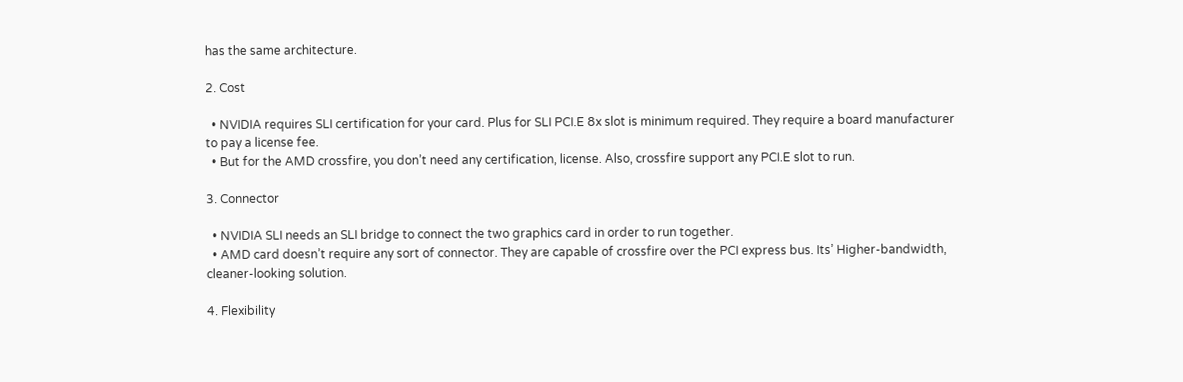has the same architecture.

2. Cost

  • NVIDIA requires SLI certification for your card. Plus for SLI PCI.E 8x slot is minimum required. They require a board manufacturer to pay a license fee.
  • But for the AMD crossfire, you don’t need any certification, license. Also, crossfire support any PCI.E slot to run.

3. Connector

  • NVIDIA SLI needs an SLI bridge to connect the two graphics card in order to run together.
  • AMD card doesn’t require any sort of connector. They are capable of crossfire over the PCI express bus. Its’ Higher-bandwidth, cleaner-looking solution.

4. Flexibility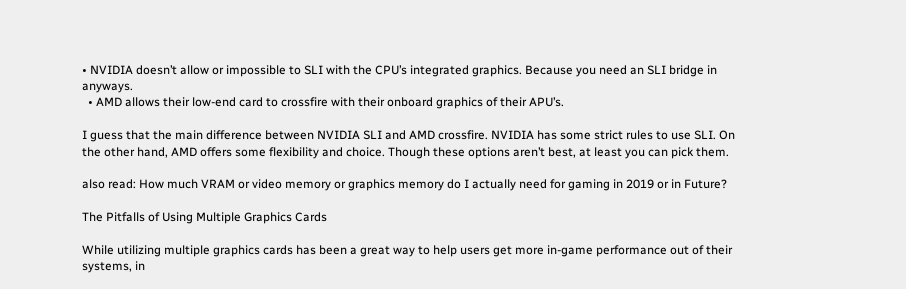• NVIDIA doesn’t allow or impossible to SLI with the CPU’s integrated graphics. Because you need an SLI bridge in anyways.
  • AMD allows their low-end card to crossfire with their onboard graphics of their APU’s.

I guess that the main difference between NVIDIA SLI and AMD crossfire. NVIDIA has some strict rules to use SLI. On the other hand, AMD offers some flexibility and choice. Though these options aren’t best, at least you can pick them.

also read: How much VRAM or video memory or graphics memory do I actually need for gaming in 2019 or in Future?

The Pitfalls of Using Multiple Graphics Cards

While utilizing multiple graphics cards has been a great way to help users get more in-game performance out of their systems, in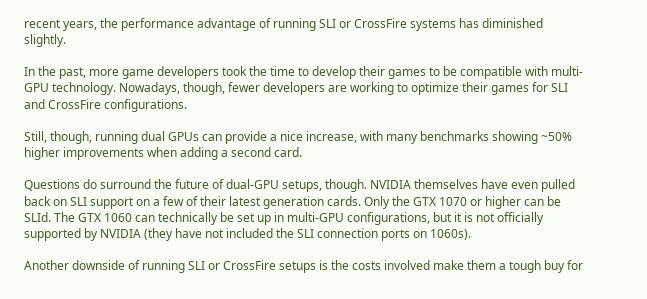recent years, the performance advantage of running SLI or CrossFire systems has diminished slightly.

In the past, more game developers took the time to develop their games to be compatible with multi-GPU technology. Nowadays, though, fewer developers are working to optimize their games for SLI and CrossFire configurations.

Still, though, running dual GPUs can provide a nice increase, with many benchmarks showing ~50% higher improvements when adding a second card.

Questions do surround the future of dual-GPU setups, though. NVIDIA themselves have even pulled back on SLI support on a few of their latest generation cards. Only the GTX 1070 or higher can be SLId. The GTX 1060 can technically be set up in multi-GPU configurations, but it is not officially supported by NVIDIA (they have not included the SLI connection ports on 1060s).

Another downside of running SLI or CrossFire setups is the costs involved make them a tough buy for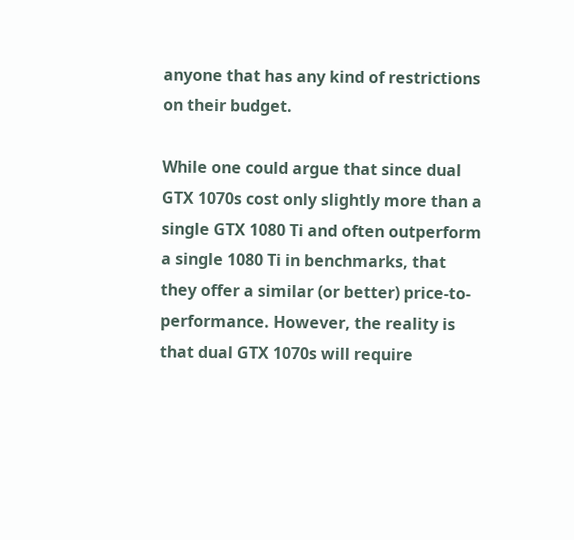anyone that has any kind of restrictions on their budget.

While one could argue that since dual GTX 1070s cost only slightly more than a single GTX 1080 Ti and often outperform a single 1080 Ti in benchmarks, that they offer a similar (or better) price-to-performance. However, the reality is that dual GTX 1070s will require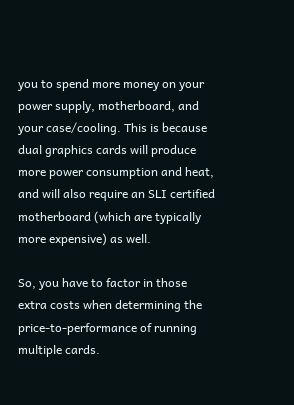you to spend more money on your power supply, motherboard, and your case/cooling. This is because dual graphics cards will produce more power consumption and heat, and will also require an SLI certified motherboard (which are typically more expensive) as well.

So, you have to factor in those extra costs when determining the price-to-performance of running multiple cards.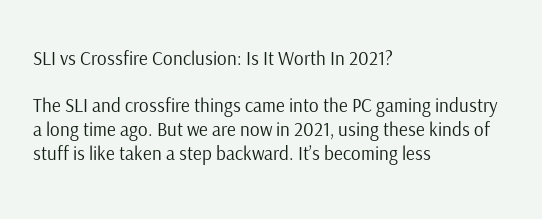SLI vs Crossfire Conclusion: Is It Worth In 2021?

The SLI and crossfire things came into the PC gaming industry a long time ago. But we are now in 2021, using these kinds of stuff is like taken a step backward. It’s becoming less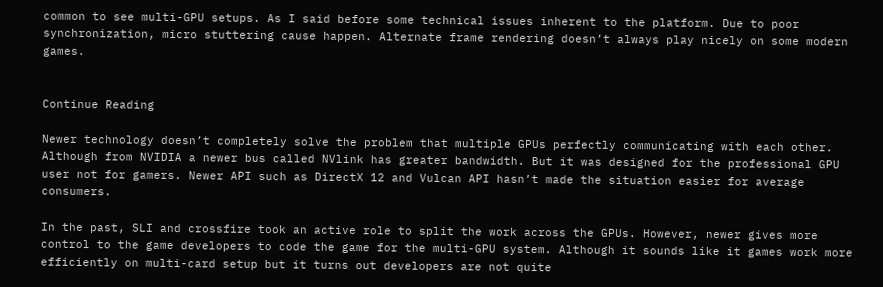common to see multi-GPU setups. As I said before some technical issues inherent to the platform. Due to poor synchronization, micro stuttering cause happen. Alternate frame rendering doesn’t always play nicely on some modern games.


Continue Reading

Newer technology doesn’t completely solve the problem that multiple GPUs perfectly communicating with each other. Although from NVIDIA a newer bus called NVlink has greater bandwidth. But it was designed for the professional GPU user not for gamers. Newer API such as DirectX 12 and Vulcan API hasn’t made the situation easier for average consumers.

In the past, SLI and crossfire took an active role to split the work across the GPUs. However, newer gives more control to the game developers to code the game for the multi-GPU system. Although it sounds like it games work more efficiently on multi-card setup but it turns out developers are not quite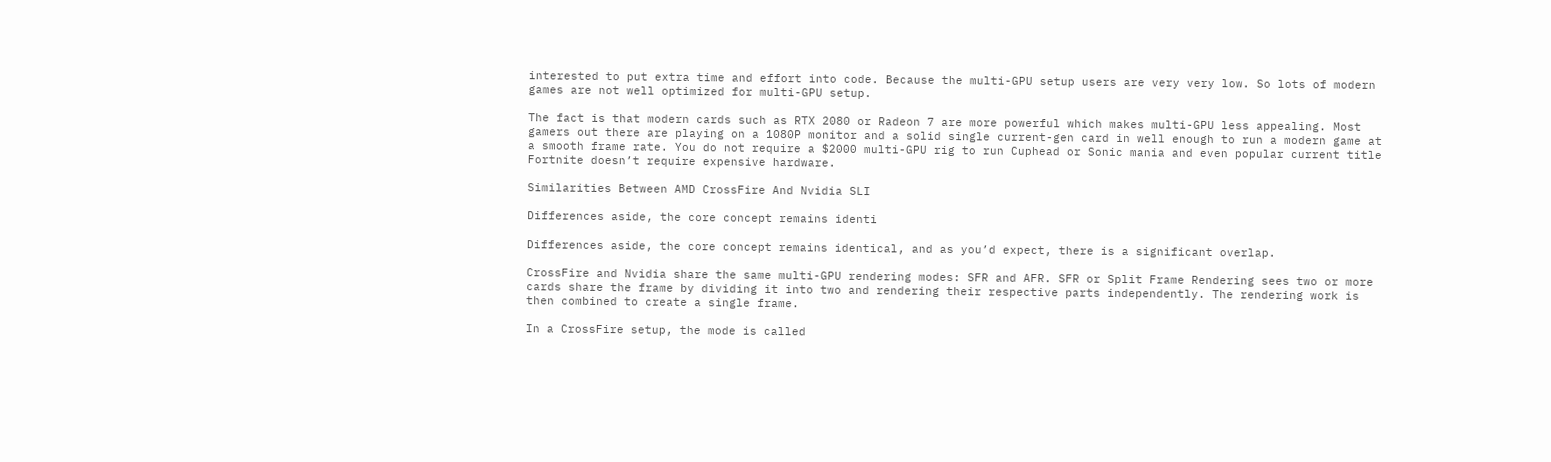interested to put extra time and effort into code. Because the multi-GPU setup users are very very low. So lots of modern games are not well optimized for multi-GPU setup.

The fact is that modern cards such as RTX 2080 or Radeon 7 are more powerful which makes multi-GPU less appealing. Most gamers out there are playing on a 1080P monitor and a solid single current-gen card in well enough to run a modern game at a smooth frame rate. You do not require a $2000 multi-GPU rig to run Cuphead or Sonic mania and even popular current title Fortnite doesn’t require expensive hardware.

Similarities Between AMD CrossFire And Nvidia SLI

Differences aside, the core concept remains identi

Differences aside, the core concept remains identical, and as you’d expect, there is a significant overlap.

CrossFire and Nvidia share the same multi-GPU rendering modes: SFR and AFR. SFR or Split Frame Rendering sees two or more cards share the frame by dividing it into two and rendering their respective parts independently. The rendering work is then combined to create a single frame.

In a CrossFire setup, the mode is called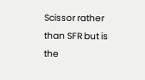Scissor rather than SFR but is the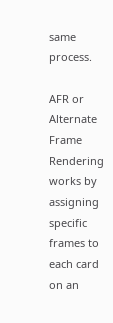same process.

AFR or Alternate Frame Rendering works by assigning specific frames to each card on an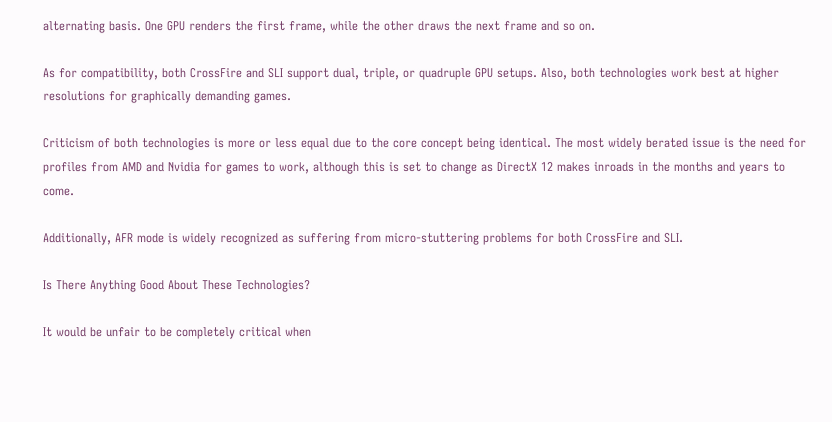alternating basis. One GPU renders the first frame, while the other draws the next frame and so on.

As for compatibility, both CrossFire and SLI support dual, triple, or quadruple GPU setups. Also, both technologies work best at higher resolutions for graphically demanding games.

Criticism of both technologies is more or less equal due to the core concept being identical. The most widely berated issue is the need for profiles from AMD and Nvidia for games to work, although this is set to change as DirectX 12 makes inroads in the months and years to come.

Additionally, AFR mode is widely recognized as suffering from micro-stuttering problems for both CrossFire and SLI.

Is There Anything Good About These Technologies?

It would be unfair to be completely critical when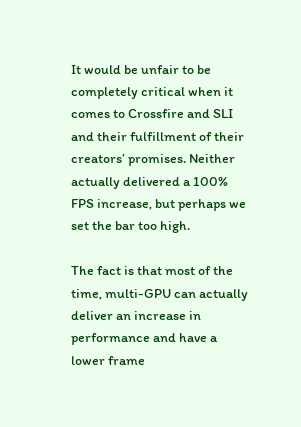It would be unfair to be completely critical when it comes to Crossfire and SLI and their fulfillment of their creators’ promises. Neither actually delivered a 100% FPS increase, but perhaps we set the bar too high.

The fact is that most of the time, multi-GPU can actually deliver an increase in performance and have a lower frame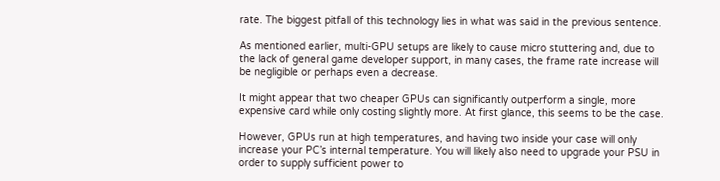rate. The biggest pitfall of this technology lies in what was said in the previous sentence.

As mentioned earlier, multi-GPU setups are likely to cause micro stuttering and, due to the lack of general game developer support, in many cases, the frame rate increase will be negligible or perhaps even a decrease.

It might appear that two cheaper GPUs can significantly outperform a single, more expensive card while only costing slightly more. At first glance, this seems to be the case.

However, GPUs run at high temperatures, and having two inside your case will only increase your PC’s internal temperature. You will likely also need to upgrade your PSU in order to supply sufficient power to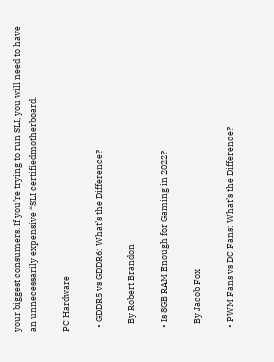your biggest consumers. If you’re trying to run SLI, you will need to have an unnecessarily expensive “SLI certifiedmotherboard.

PC Hardware

  • GDDR5 vs GDDR6: What’s the Difference?

    By Robert Brandon

  • Is 8GB RAM Enough for Gaming in 2022?

    By Jacob Fox

  • PWM Fans vs DC Fans: What’s the Difference?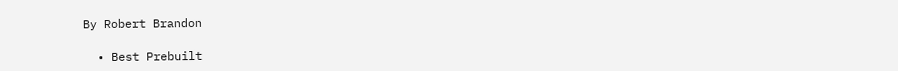By Robert Brandon

  • Best Prebuilt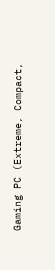Gaming PC (Extreme, Compact,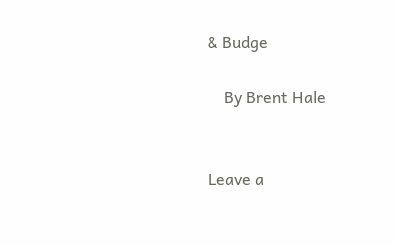& Budge

    By Brent Hale


Leave a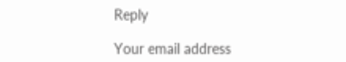Reply

Your email address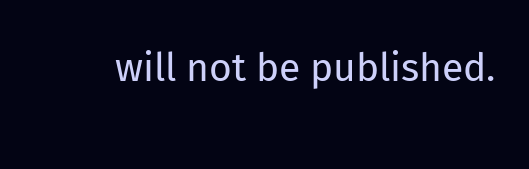will not be published.